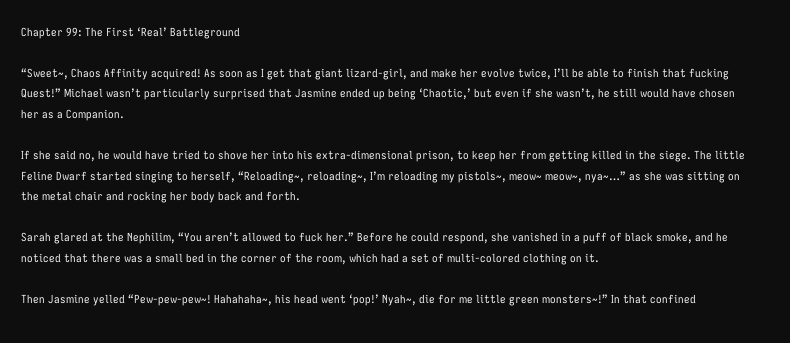Chapter 99: The First ‘Real’ Battleground

“Sweet~, Chaos Affinity acquired! As soon as I get that giant lizard-girl, and make her evolve twice, I’ll be able to finish that fucking Quest!” Michael wasn’t particularly surprised that Jasmine ended up being ‘Chaotic,’ but even if she wasn’t, he still would have chosen her as a Companion.

If she said no, he would have tried to shove her into his extra-dimensional prison, to keep her from getting killed in the siege. The little Feline Dwarf started singing to herself, “Reloading~, reloading~, I’m reloading my pistols~, meow~ meow~, nya~…” as she was sitting on the metal chair and rocking her body back and forth.

Sarah glared at the Nephilim, “You aren’t allowed to fuck her.” Before he could respond, she vanished in a puff of black smoke, and he noticed that there was a small bed in the corner of the room, which had a set of multi-colored clothing on it.

Then Jasmine yelled “Pew-pew-pew~! Hahahaha~, his head went ‘pop!’ Nyah~, die for me little green monsters~!” In that confined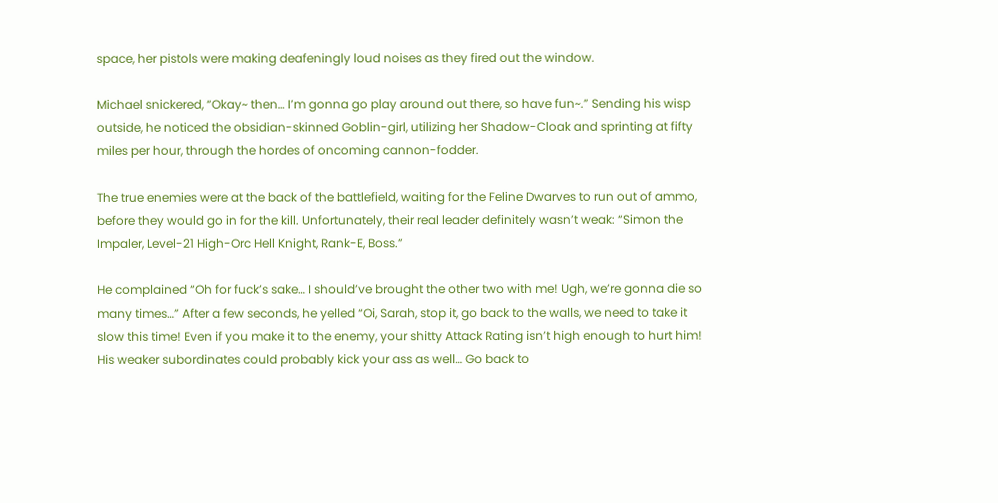space, her pistols were making deafeningly loud noises as they fired out the window.

Michael snickered, “Okay~ then… I’m gonna go play around out there, so have fun~.” Sending his wisp outside, he noticed the obsidian-skinned Goblin-girl, utilizing her Shadow-Cloak and sprinting at fifty miles per hour, through the hordes of oncoming cannon-fodder.

The true enemies were at the back of the battlefield, waiting for the Feline Dwarves to run out of ammo, before they would go in for the kill. Unfortunately, their real leader definitely wasn’t weak: “Simon the Impaler, Level-21 High-Orc Hell Knight, Rank-E, Boss.”

He complained “Oh for fuck’s sake… I should’ve brought the other two with me! Ugh, we’re gonna die so many times…” After a few seconds, he yelled “Oi, Sarah, stop it, go back to the walls, we need to take it slow this time! Even if you make it to the enemy, your shitty Attack Rating isn’t high enough to hurt him! His weaker subordinates could probably kick your ass as well… Go back to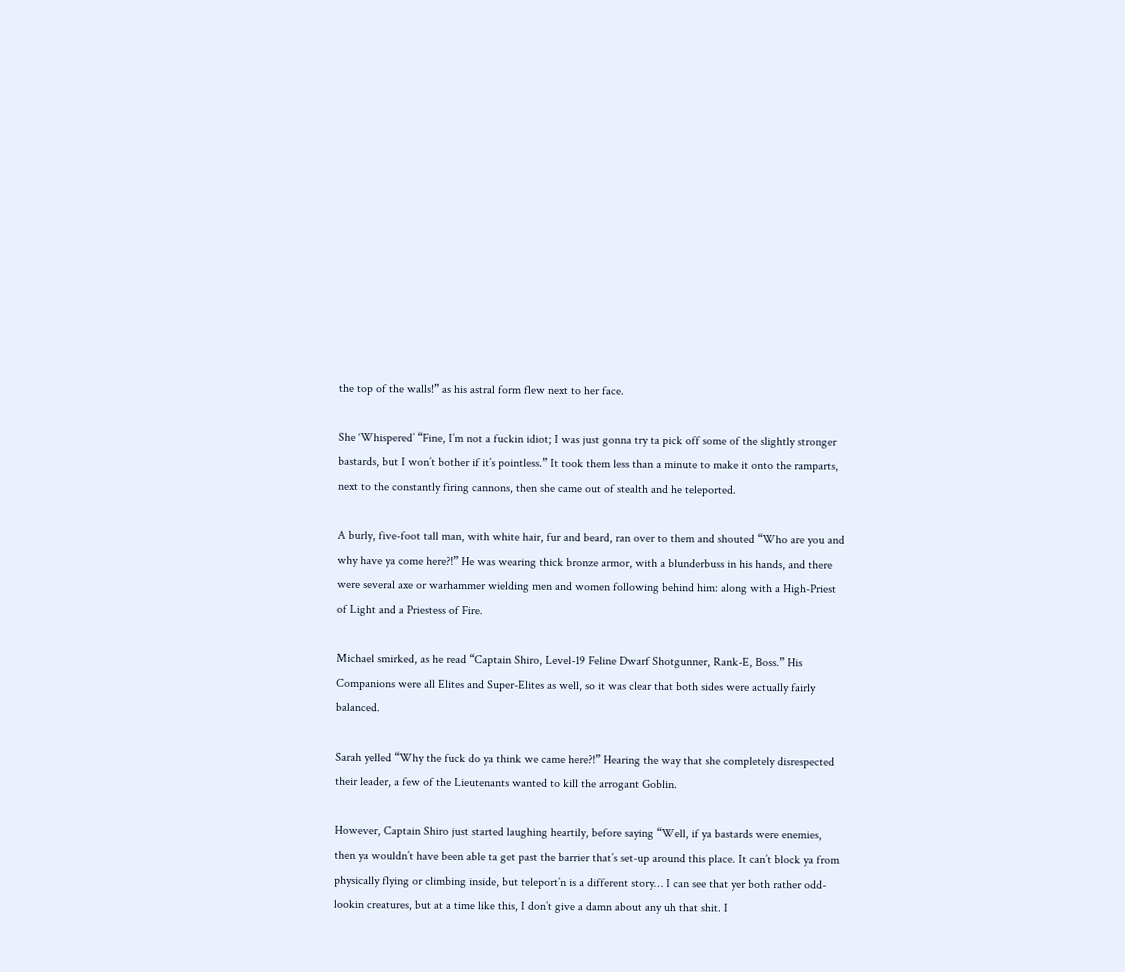the top of the walls!” as his astral form flew next to her face.

She ‘Whispered’ “Fine, I’m not a fuckin idiot; I was just gonna try ta pick off some of the slightly stronger bastards, but I won’t bother if it’s pointless.” It took them less than a minute to make it onto the ramparts, next to the constantly firing cannons, then she came out of stealth and he teleported.

A burly, five-foot tall man, with white hair, fur and beard, ran over to them and shouted “Who are you and why have ya come here?!” He was wearing thick bronze armor, with a blunderbuss in his hands, and there were several axe or warhammer wielding men and women following behind him: along with a High-Priest of Light and a Priestess of Fire.

Michael smirked, as he read “Captain Shiro, Level-19 Feline Dwarf Shotgunner, Rank-E, Boss.” His Companions were all Elites and Super-Elites as well, so it was clear that both sides were actually fairly balanced.

Sarah yelled “Why the fuck do ya think we came here?!” Hearing the way that she completely disrespected their leader, a few of the Lieutenants wanted to kill the arrogant Goblin.

However, Captain Shiro just started laughing heartily, before saying “Well, if ya bastards were enemies, then ya wouldn’t have been able ta get past the barrier that’s set-up around this place. It can’t block ya from physically flying or climbing inside, but teleport’n is a different story… I can see that yer both rather odd-lookin creatures, but at a time like this, I don’t give a damn about any uh that shit. I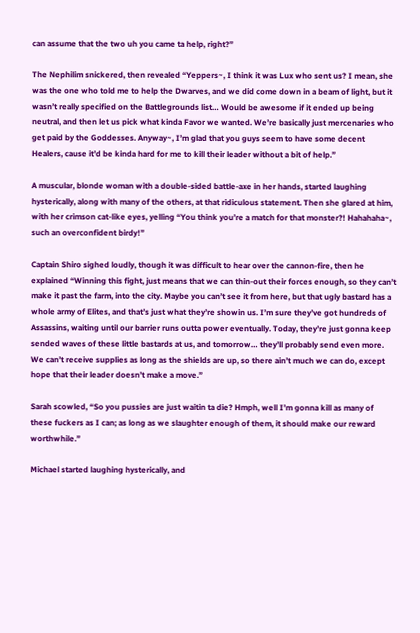can assume that the two uh you came ta help, right?”

The Nephilim snickered, then revealed “Yeppers~, I think it was Lux who sent us? I mean, she was the one who told me to help the Dwarves, and we did come down in a beam of light, but it wasn’t really specified on the Battlegrounds list… Would be awesome if it ended up being neutral, and then let us pick what kinda Favor we wanted. We’re basically just mercenaries who get paid by the Goddesses. Anyway~, I’m glad that you guys seem to have some decent Healers, cause it’d be kinda hard for me to kill their leader without a bit of help.”

A muscular, blonde woman with a double-sided battle-axe in her hands, started laughing hysterically, along with many of the others, at that ridiculous statement. Then she glared at him, with her crimson cat-like eyes, yelling “You think you’re a match for that monster?! Hahahaha~, such an overconfident birdy!”

Captain Shiro sighed loudly, though it was difficult to hear over the cannon-fire, then he explained “Winning this fight, just means that we can thin-out their forces enough, so they can’t make it past the farm, into the city. Maybe you can’t see it from here, but that ugly bastard has a whole army of Elites, and that’s just what they’re showin us. I’m sure they’ve got hundreds of Assassins, waiting until our barrier runs outta power eventually. Today, they’re just gonna keep sended waves of these little bastards at us, and tomorrow… they’ll probably send even more. We can’t receive supplies as long as the shields are up, so there ain’t much we can do, except hope that their leader doesn’t make a move.”

Sarah scowled, “So you pussies are just waitin ta die? Hmph, well I’m gonna kill as many of these fuckers as I can; as long as we slaughter enough of them, it should make our reward worthwhile.”

Michael started laughing hysterically, and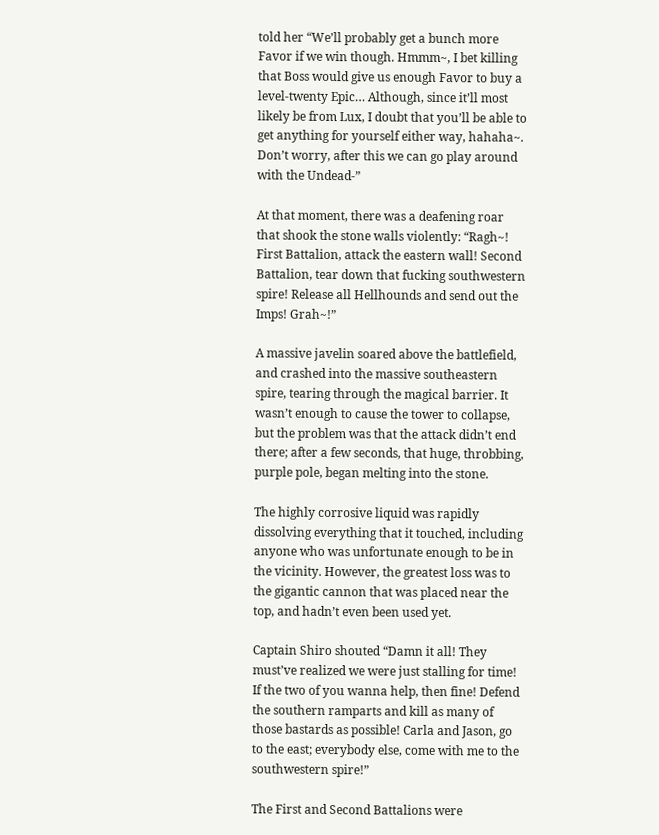told her “We’ll probably get a bunch more Favor if we win though. Hmmm~, I bet killing that Boss would give us enough Favor to buy a level-twenty Epic… Although, since it’ll most likely be from Lux, I doubt that you’ll be able to get anything for yourself either way, hahaha~. Don’t worry, after this we can go play around with the Undead-”

At that moment, there was a deafening roar that shook the stone walls violently: “Ragh~! First Battalion, attack the eastern wall! Second Battalion, tear down that fucking southwestern spire! Release all Hellhounds and send out the Imps! Grah~!”

A massive javelin soared above the battlefield, and crashed into the massive southeastern spire, tearing through the magical barrier. It wasn’t enough to cause the tower to collapse, but the problem was that the attack didn’t end there; after a few seconds, that huge, throbbing, purple pole, began melting into the stone.

The highly corrosive liquid was rapidly dissolving everything that it touched, including anyone who was unfortunate enough to be in the vicinity. However, the greatest loss was to the gigantic cannon that was placed near the top, and hadn’t even been used yet.

Captain Shiro shouted “Damn it all! They must’ve realized we were just stalling for time! If the two of you wanna help, then fine! Defend the southern ramparts and kill as many of those bastards as possible! Carla and Jason, go to the east; everybody else, come with me to the southwestern spire!”

The First and Second Battalions were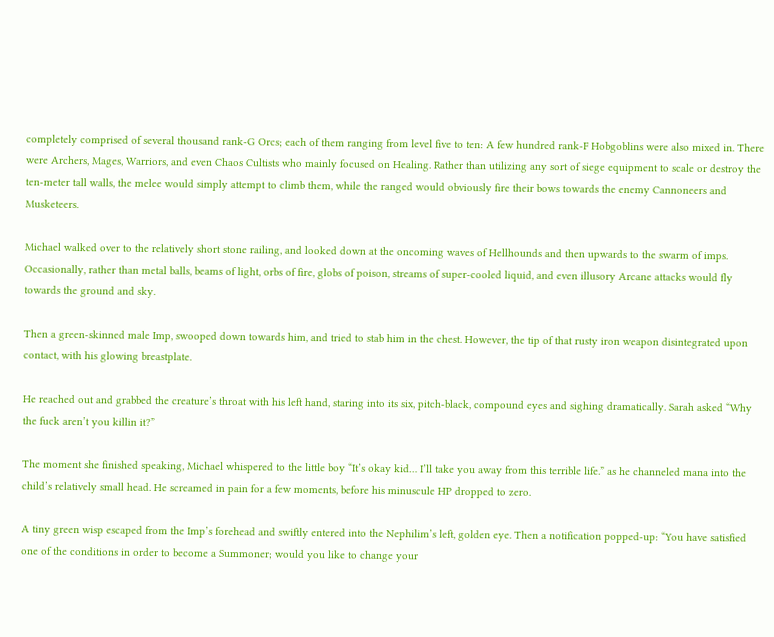completely comprised of several thousand rank-G Orcs; each of them ranging from level five to ten: A few hundred rank-F Hobgoblins were also mixed in. There were Archers, Mages, Warriors, and even Chaos Cultists who mainly focused on Healing. Rather than utilizing any sort of siege equipment to scale or destroy the ten-meter tall walls, the melee would simply attempt to climb them, while the ranged would obviously fire their bows towards the enemy Cannoneers and Musketeers.

Michael walked over to the relatively short stone railing, and looked down at the oncoming waves of Hellhounds and then upwards to the swarm of imps. Occasionally, rather than metal balls, beams of light, orbs of fire, globs of poison, streams of super-cooled liquid, and even illusory Arcane attacks would fly towards the ground and sky.

Then a green-skinned male Imp, swooped down towards him, and tried to stab him in the chest. However, the tip of that rusty iron weapon disintegrated upon contact, with his glowing breastplate.

He reached out and grabbed the creature’s throat with his left hand, staring into its six, pitch-black, compound eyes and sighing dramatically. Sarah asked “Why the fuck aren’t you killin it?”

The moment she finished speaking, Michael whispered to the little boy “It’s okay kid… I’ll take you away from this terrible life.” as he channeled mana into the child’s relatively small head. He screamed in pain for a few moments, before his minuscule HP dropped to zero.

A tiny green wisp escaped from the Imp’s forehead and swiftly entered into the Nephilim’s left, golden eye. Then a notification popped-up: “You have satisfied one of the conditions in order to become a Summoner; would you like to change your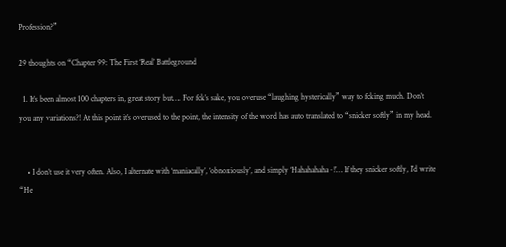Profession?”

29 thoughts on “Chapter 99: The First ‘Real’ Battleground

  1. It’s been almost 100 chapters in, great story but…. For fck’s sake, you overuse “laughing hysterically” way to fcking much. Don’t you any variations?! At this point it’s overused to the point, the intensity of the word has auto translated to “snicker softly” in my head.


    • I don’t use it very often. Also, I alternate with ‘maniacally’, ‘obnoxiously’, and simply ‘Hahahahaha~!’… If they snicker softly, I’d write “He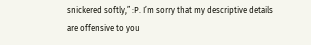snickered softly,” :P. I’m sorry that my descriptive details are offensive to you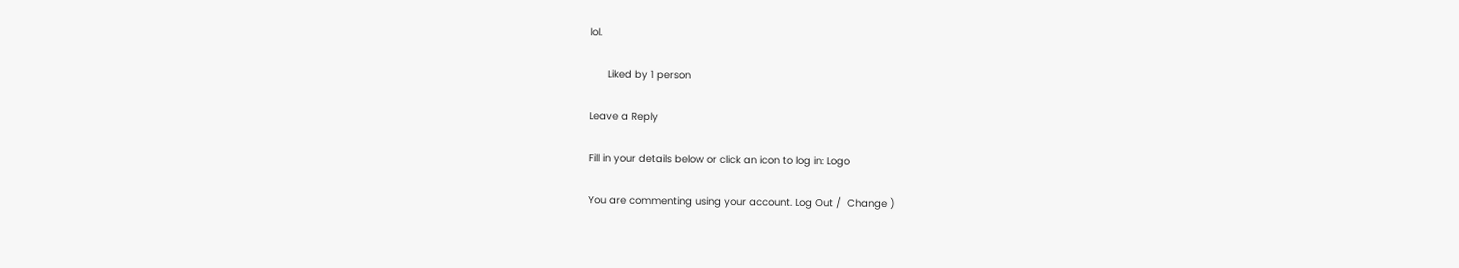lol.

      Liked by 1 person

Leave a Reply

Fill in your details below or click an icon to log in: Logo

You are commenting using your account. Log Out /  Change )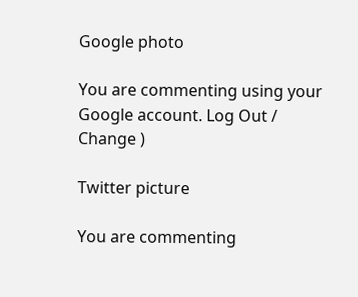Google photo

You are commenting using your Google account. Log Out /  Change )

Twitter picture

You are commenting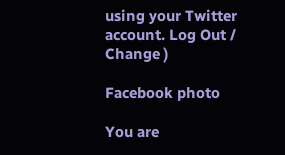using your Twitter account. Log Out /  Change )

Facebook photo

You are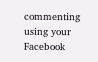commenting using your Facebook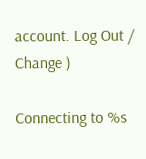account. Log Out /  Change )

Connecting to %s